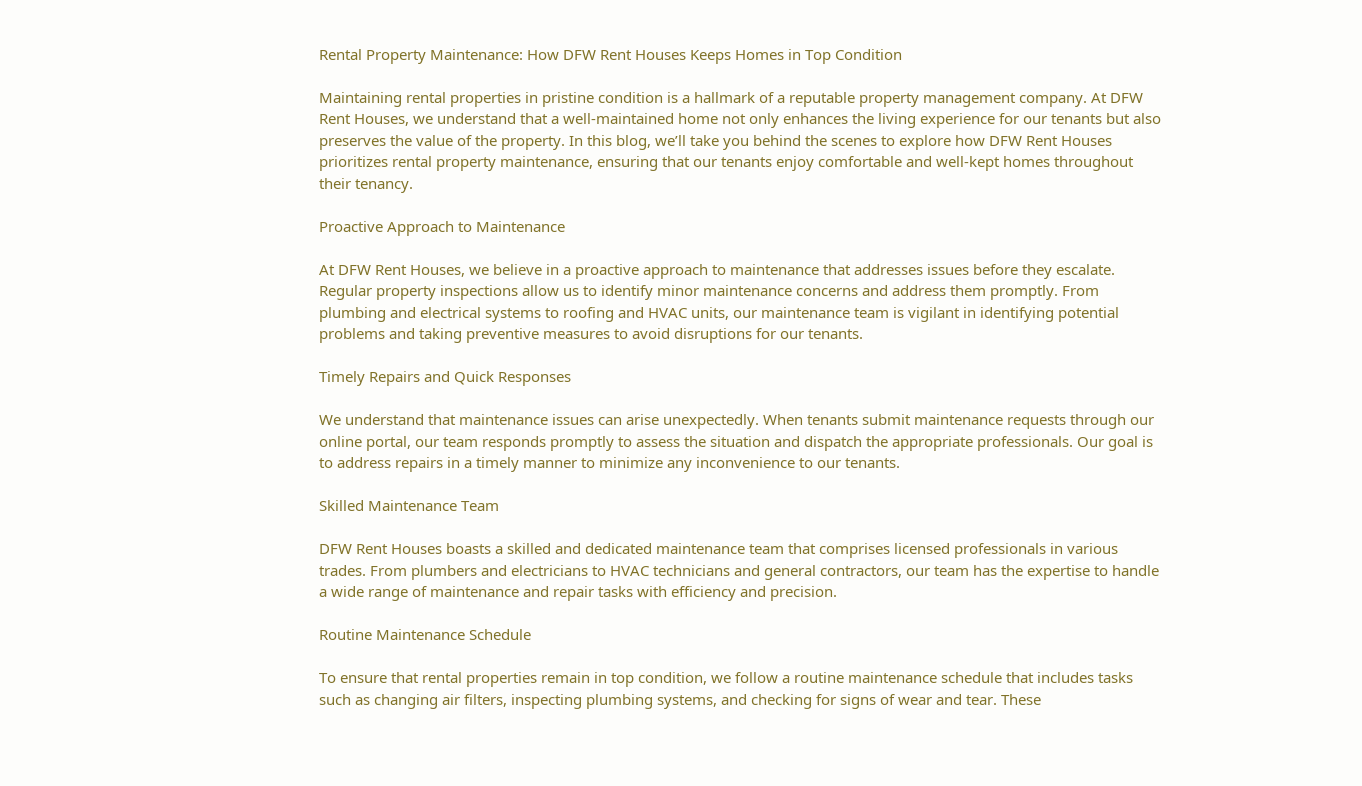Rental Property Maintenance: How DFW Rent Houses Keeps Homes in Top Condition

Maintaining rental properties in pristine condition is a hallmark of a reputable property management company. At DFW Rent Houses, we understand that a well-maintained home not only enhances the living experience for our tenants but also preserves the value of the property. In this blog, we’ll take you behind the scenes to explore how DFW Rent Houses prioritizes rental property maintenance, ensuring that our tenants enjoy comfortable and well-kept homes throughout their tenancy.

Proactive Approach to Maintenance

At DFW Rent Houses, we believe in a proactive approach to maintenance that addresses issues before they escalate. Regular property inspections allow us to identify minor maintenance concerns and address them promptly. From plumbing and electrical systems to roofing and HVAC units, our maintenance team is vigilant in identifying potential problems and taking preventive measures to avoid disruptions for our tenants.

Timely Repairs and Quick Responses

We understand that maintenance issues can arise unexpectedly. When tenants submit maintenance requests through our online portal, our team responds promptly to assess the situation and dispatch the appropriate professionals. Our goal is to address repairs in a timely manner to minimize any inconvenience to our tenants.

Skilled Maintenance Team

DFW Rent Houses boasts a skilled and dedicated maintenance team that comprises licensed professionals in various trades. From plumbers and electricians to HVAC technicians and general contractors, our team has the expertise to handle a wide range of maintenance and repair tasks with efficiency and precision.

Routine Maintenance Schedule

To ensure that rental properties remain in top condition, we follow a routine maintenance schedule that includes tasks such as changing air filters, inspecting plumbing systems, and checking for signs of wear and tear. These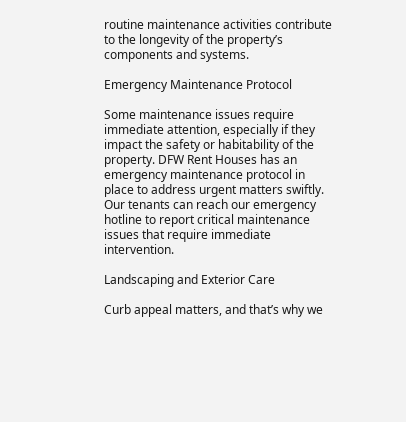routine maintenance activities contribute to the longevity of the property’s components and systems.

Emergency Maintenance Protocol

Some maintenance issues require immediate attention, especially if they impact the safety or habitability of the property. DFW Rent Houses has an emergency maintenance protocol in place to address urgent matters swiftly. Our tenants can reach our emergency hotline to report critical maintenance issues that require immediate intervention.

Landscaping and Exterior Care

Curb appeal matters, and that’s why we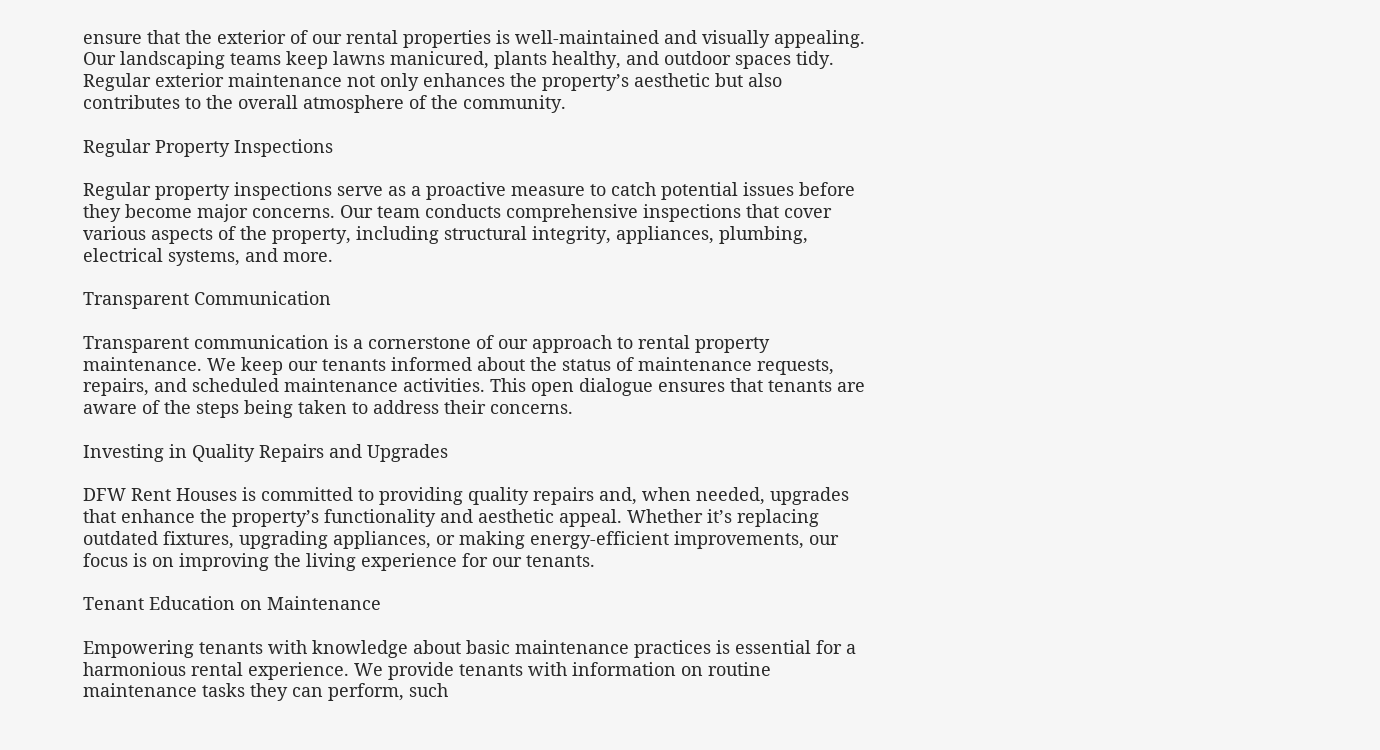ensure that the exterior of our rental properties is well-maintained and visually appealing. Our landscaping teams keep lawns manicured, plants healthy, and outdoor spaces tidy. Regular exterior maintenance not only enhances the property’s aesthetic but also contributes to the overall atmosphere of the community.

Regular Property Inspections

Regular property inspections serve as a proactive measure to catch potential issues before they become major concerns. Our team conducts comprehensive inspections that cover various aspects of the property, including structural integrity, appliances, plumbing, electrical systems, and more.

Transparent Communication

Transparent communication is a cornerstone of our approach to rental property maintenance. We keep our tenants informed about the status of maintenance requests, repairs, and scheduled maintenance activities. This open dialogue ensures that tenants are aware of the steps being taken to address their concerns.

Investing in Quality Repairs and Upgrades

DFW Rent Houses is committed to providing quality repairs and, when needed, upgrades that enhance the property’s functionality and aesthetic appeal. Whether it’s replacing outdated fixtures, upgrading appliances, or making energy-efficient improvements, our focus is on improving the living experience for our tenants.

Tenant Education on Maintenance

Empowering tenants with knowledge about basic maintenance practices is essential for a harmonious rental experience. We provide tenants with information on routine maintenance tasks they can perform, such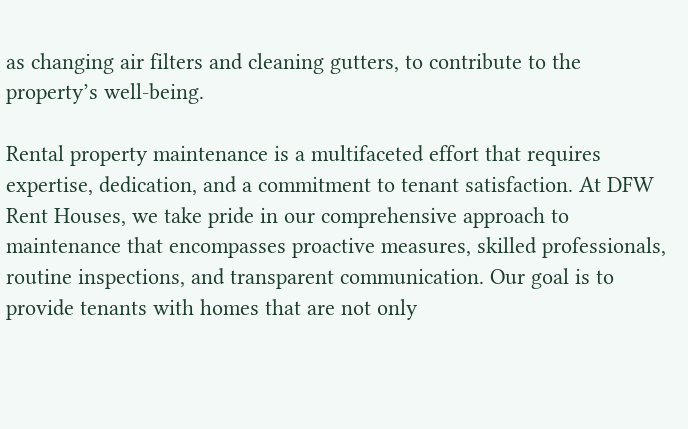as changing air filters and cleaning gutters, to contribute to the property’s well-being.

Rental property maintenance is a multifaceted effort that requires expertise, dedication, and a commitment to tenant satisfaction. At DFW Rent Houses, we take pride in our comprehensive approach to maintenance that encompasses proactive measures, skilled professionals, routine inspections, and transparent communication. Our goal is to provide tenants with homes that are not only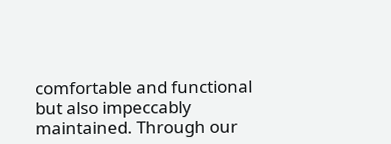comfortable and functional but also impeccably maintained. Through our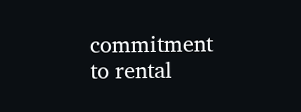commitment to rental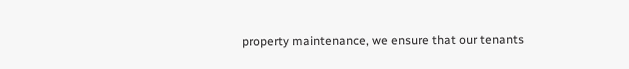property maintenance, we ensure that our tenants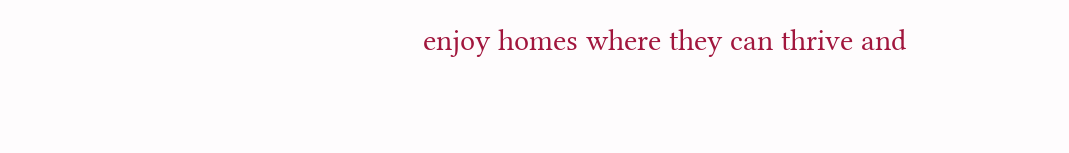enjoy homes where they can thrive and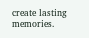create lasting memories.